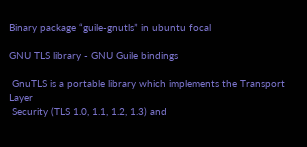Binary package “guile-gnutls” in ubuntu focal

GNU TLS library - GNU Guile bindings

 GnuTLS is a portable library which implements the Transport Layer
 Security (TLS 1.0, 1.1, 1.2, 1.3) and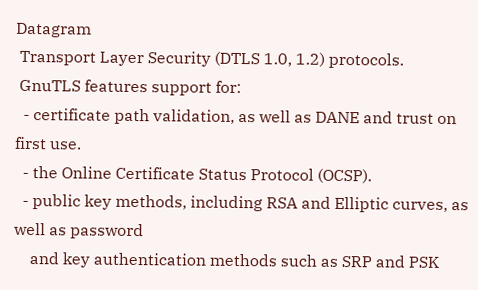Datagram
 Transport Layer Security (DTLS 1.0, 1.2) protocols.
 GnuTLS features support for:
  - certificate path validation, as well as DANE and trust on first use.
  - the Online Certificate Status Protocol (OCSP).
  - public key methods, including RSA and Elliptic curves, as well as password
    and key authentication methods such as SRP and PSK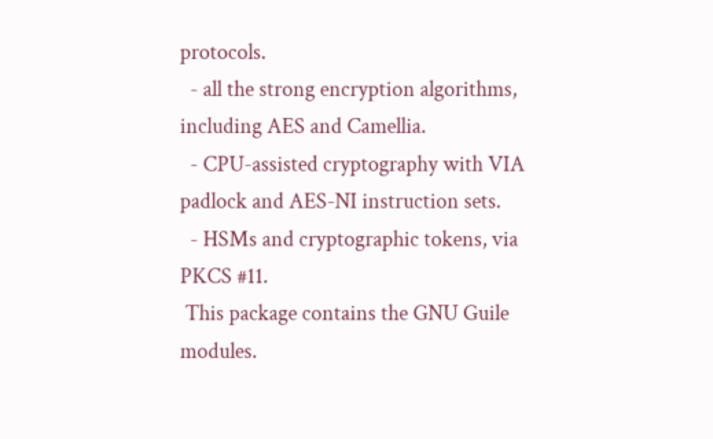protocols.
  - all the strong encryption algorithms, including AES and Camellia.
  - CPU-assisted cryptography with VIA padlock and AES-NI instruction sets.
  - HSMs and cryptographic tokens, via PKCS #11.
 This package contains the GNU Guile modules.